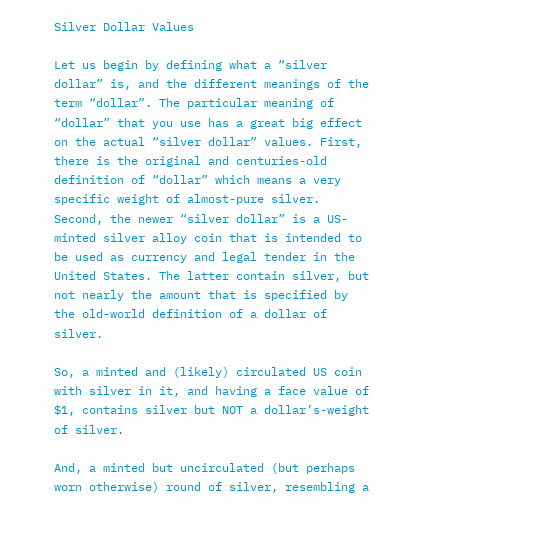Silver Dollar Values

Let us begin by defining what a “silver dollar” is, and the different meanings of the term “dollar”. The particular meaning of “dollar” that you use has a great big effect on the actual “silver dollar” values. First, there is the original and centuries-old definition of “dollar” which means a very specific weight of almost-pure silver. Second, the newer “silver dollar” is a US-minted silver alloy coin that is intended to be used as currency and legal tender in the United States. The latter contain silver, but not nearly the amount that is specified by the old-world definition of a dollar of silver.

So, a minted and (likely) circulated US coin with silver in it, and having a face value of $1, contains silver but NOT a dollar’s-weight of silver.

And, a minted but uncirculated (but perhaps worn otherwise) round of silver, resembling a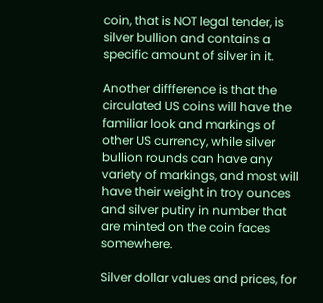coin, that is NOT legal tender, is silver bullion and contains a specific amount of silver in it.

Another diffference is that the circulated US coins will have the familiar look and markings of other US currency, while silver bullion rounds can have any variety of markings, and most will have their weight in troy ounces and silver putiry in number that are minted on the coin faces somewhere.

Silver dollar values and prices, for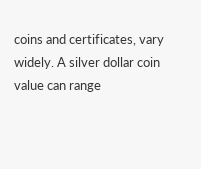coins and certificates, vary widely. A silver dollar coin value can range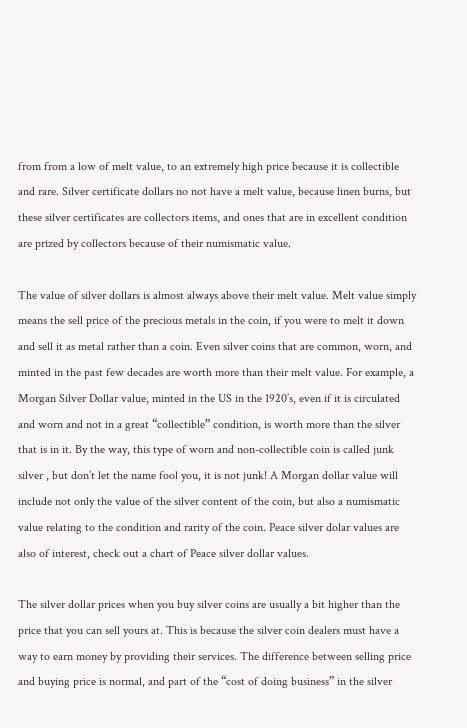from from a low of melt value, to an extremely high price because it is collectible and rare. Silver certificate dollars no not have a melt value, because linen burns, but these silver certificates are collectors items, and ones that are in excellent condition are prized by collectors because of their numismatic value.

The value of silver dollars is almost always above their melt value. Melt value simply means the sell price of the precious metals in the coin, if you were to melt it down and sell it as metal rather than a coin. Even silver coins that are common, worn, and minted in the past few decades are worth more than their melt value. For example, a Morgan Silver Dollar value, minted in the US in the 1920’s, even if it is circulated and worn and not in a great “collectible” condition, is worth more than the silver that is in it. By the way, this type of worn and non-collectible coin is called junk silver , but don’t let the name fool you, it is not junk! A Morgan dollar value will include not only the value of the silver content of the coin, but also a numismatic value relating to the condition and rarity of the coin. Peace silver dolar values are also of interest, check out a chart of Peace silver dollar values.

The silver dollar prices when you buy silver coins are usually a bit higher than the price that you can sell yours at. This is because the silver coin dealers must have a way to earn money by providing their services. The difference between selling price and buying price is normal, and part of the “cost of doing business” in the silver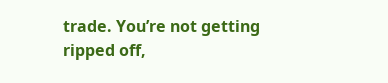trade. You’re not getting ripped off,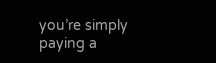you’re simply paying a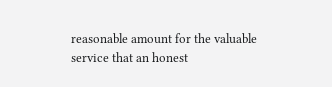reasonable amount for the valuable service that an honest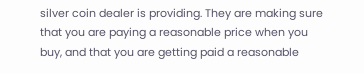silver coin dealer is providing. They are making sure that you are paying a reasonable price when you buy, and that you are getting paid a reasonable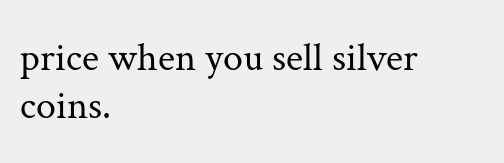price when you sell silver coins.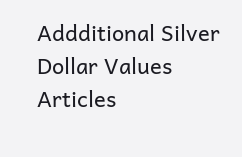Addditional Silver Dollar Values Articles